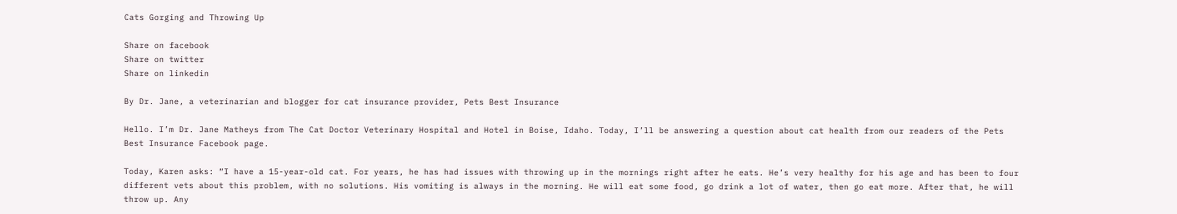Cats Gorging and Throwing Up

Share on facebook
Share on twitter
Share on linkedin

By Dr. Jane, a veterinarian and blogger for cat insurance provider, Pets Best Insurance

Hello. I’m Dr. Jane Matheys from The Cat Doctor Veterinary Hospital and Hotel in Boise, Idaho. Today, I’ll be answering a question about cat health from our readers of the Pets Best Insurance Facebook page.

Today, Karen asks: “I have a 15-year-old cat. For years, he has had issues with throwing up in the mornings right after he eats. He’s very healthy for his age and has been to four different vets about this problem, with no solutions. His vomiting is always in the morning. He will eat some food, go drink a lot of water, then go eat more. After that, he will throw up. Any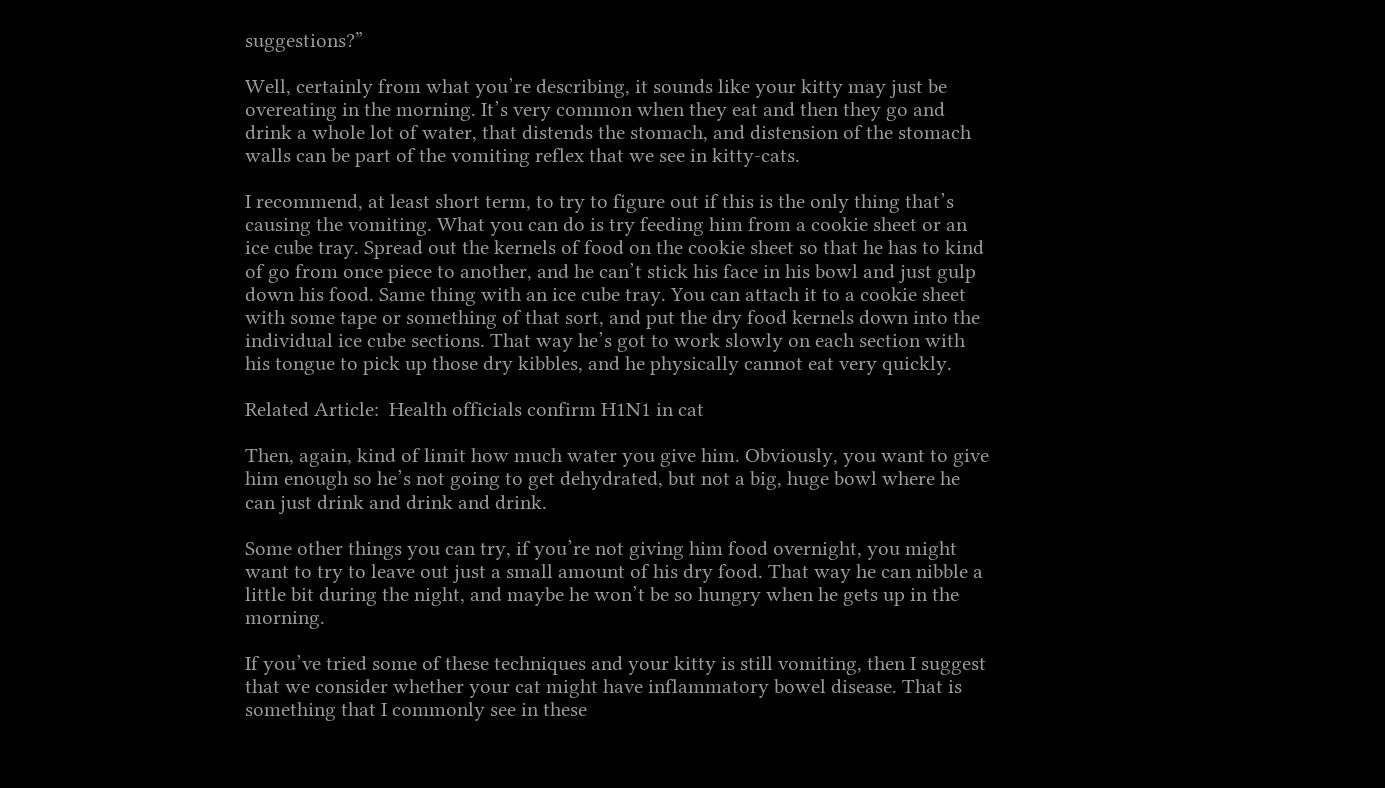suggestions?”

Well, certainly from what you’re describing, it sounds like your kitty may just be overeating in the morning. It’s very common when they eat and then they go and drink a whole lot of water, that distends the stomach, and distension of the stomach walls can be part of the vomiting reflex that we see in kitty-cats.

I recommend, at least short term, to try to figure out if this is the only thing that’s causing the vomiting. What you can do is try feeding him from a cookie sheet or an ice cube tray. Spread out the kernels of food on the cookie sheet so that he has to kind of go from once piece to another, and he can’t stick his face in his bowl and just gulp down his food. Same thing with an ice cube tray. You can attach it to a cookie sheet with some tape or something of that sort, and put the dry food kernels down into the individual ice cube sections. That way he’s got to work slowly on each section with his tongue to pick up those dry kibbles, and he physically cannot eat very quickly.

Related Article:  Health officials confirm H1N1 in cat

Then, again, kind of limit how much water you give him. Obviously, you want to give him enough so he’s not going to get dehydrated, but not a big, huge bowl where he can just drink and drink and drink.

Some other things you can try, if you’re not giving him food overnight, you might want to try to leave out just a small amount of his dry food. That way he can nibble a little bit during the night, and maybe he won’t be so hungry when he gets up in the morning.

If you’ve tried some of these techniques and your kitty is still vomiting, then I suggest that we consider whether your cat might have inflammatory bowel disease. That is something that I commonly see in these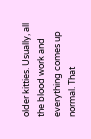older kitties. Usually, all the blood work and everything comes up normal. That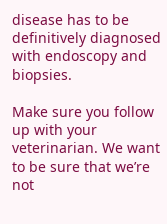disease has to be definitively diagnosed with endoscopy and biopsies.

Make sure you follow up with your veterinarian. We want to be sure that we’re not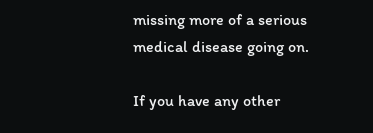missing more of a serious medical disease going on.

If you have any other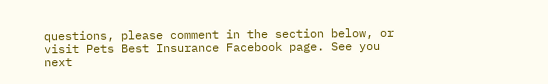questions, please comment in the section below, or visit Pets Best Insurance Facebook page. See you next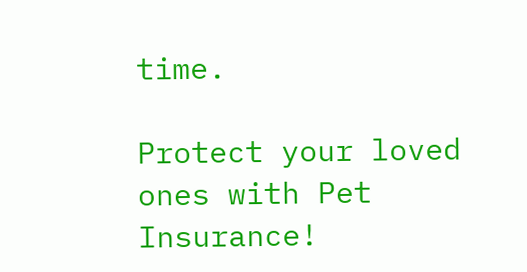time.

Protect your loved ones with Pet Insurance!